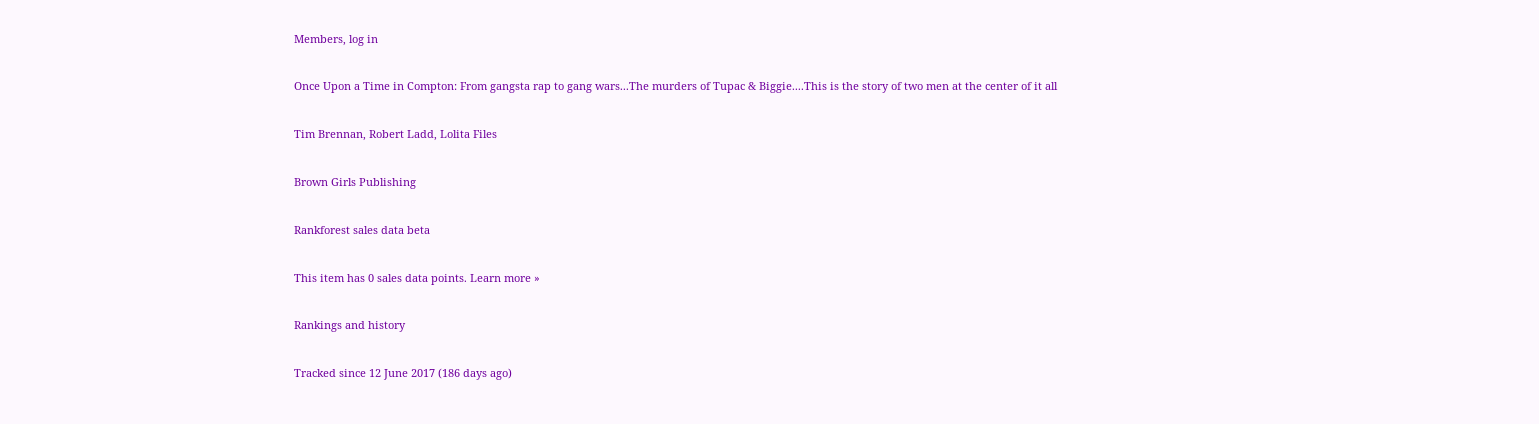Members, log in

Once Upon a Time in Compton: From gangsta rap to gang wars...The murders of Tupac & Biggie....This is the story of two men at the center of it all

Tim Brennan, Robert Ladd, Lolita Files

Brown Girls Publishing

Rankforest sales data beta

This item has 0 sales data points. Learn more »

Rankings and history

Tracked since 12 June 2017 (186 days ago)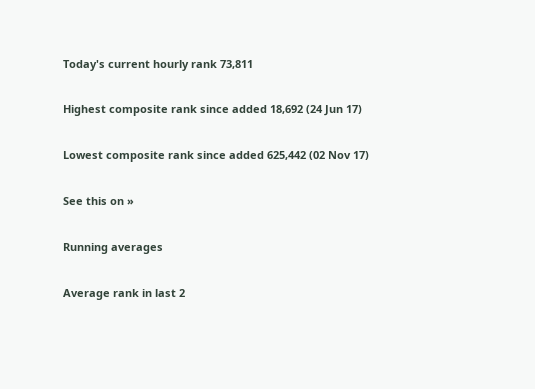Today's current hourly rank 73,811

Highest composite rank since added 18,692 (24 Jun 17)

Lowest composite rank since added 625,442 (02 Nov 17)

See this on »

Running averages

Average rank in last 2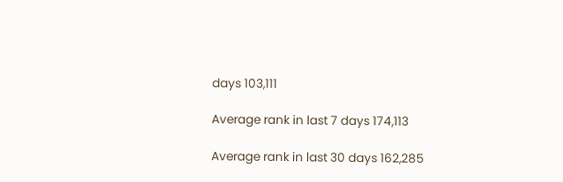days 103,111

Average rank in last 7 days 174,113

Average rank in last 30 days 162,285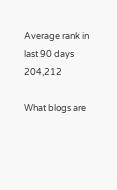Average rank in last 90 days 204,212

What blogs are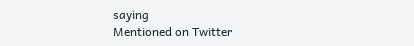saying
Mentioned on Twitter